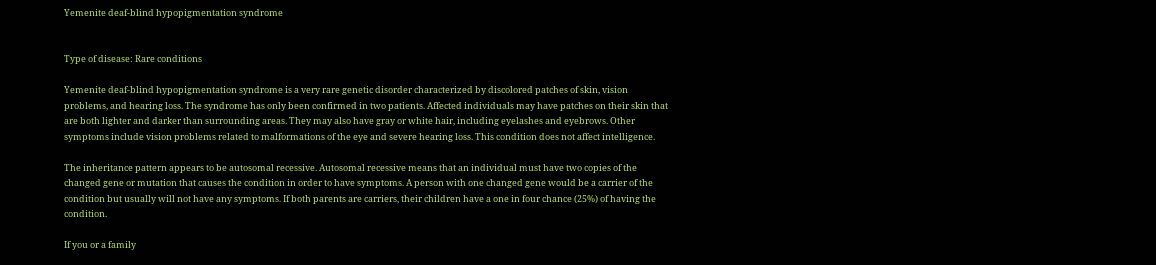Yemenite deaf-blind hypopigmentation syndrome


Type of disease: Rare conditions

Yemenite deaf-blind hypopigmentation syndrome is a very rare genetic disorder characterized by discolored patches of skin, vision problems, and hearing loss. The syndrome has only been confirmed in two patients. Affected individuals may have patches on their skin that are both lighter and darker than surrounding areas. They may also have gray or white hair, including eyelashes and eyebrows. Other symptoms include vision problems related to malformations of the eye and severe hearing loss. This condition does not affect intelligence.

The inheritance pattern appears to be autosomal recessive. Autosomal recessive means that an individual must have two copies of the changed gene or mutation that causes the condition in order to have symptoms. A person with one changed gene would be a carrier of the condition but usually will not have any symptoms. If both parents are carriers, their children have a one in four chance (25%) of having the condition.

If you or a family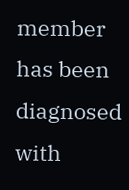member has been diagnosed with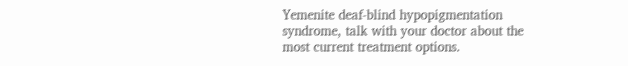Yemenite deaf-blind hypopigmentation syndrome, talk with your doctor about the most current treatment options.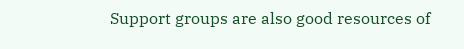Support groups are also good resources of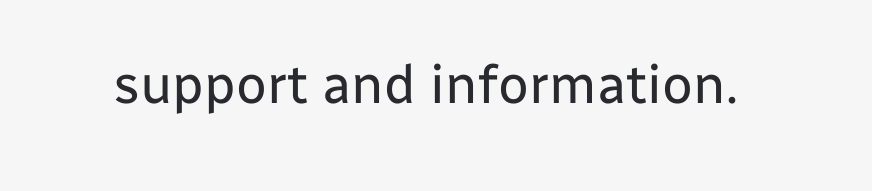support and information.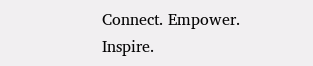Connect. Empower. Inspire.